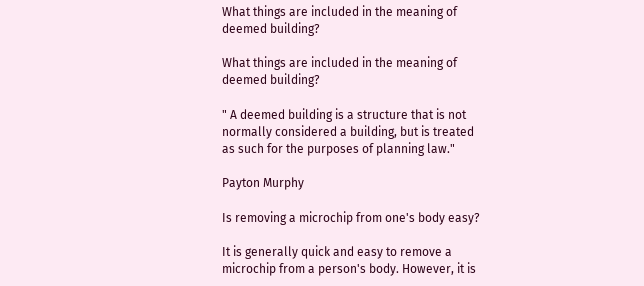What things are included in the meaning of deemed building?

What things are included in the meaning of deemed building?

" A deemed building is a structure that is not normally considered a building, but is treated as such for the purposes of planning law."

Payton Murphy

Is removing a microchip from one's body easy?

It is generally quick and easy to remove a microchip from a person's body. However, it is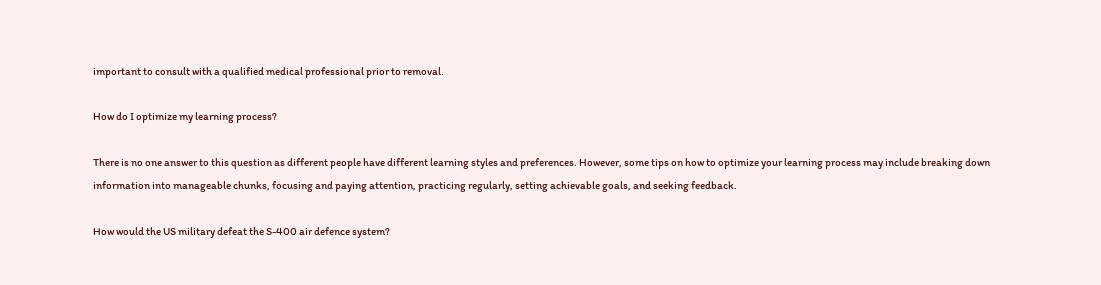important to consult with a qualified medical professional prior to removal.

How do I optimize my learning process?

There is no one answer to this question as different people have different learning styles and preferences. However, some tips on how to optimize your learning process may include breaking down information into manageable chunks, focusing and paying attention, practicing regularly, setting achievable goals, and seeking feedback.

How would the US military defeat the S-400 air defence system?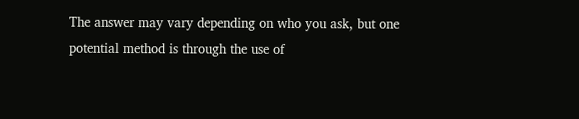The answer may vary depending on who you ask, but one potential method is through the use of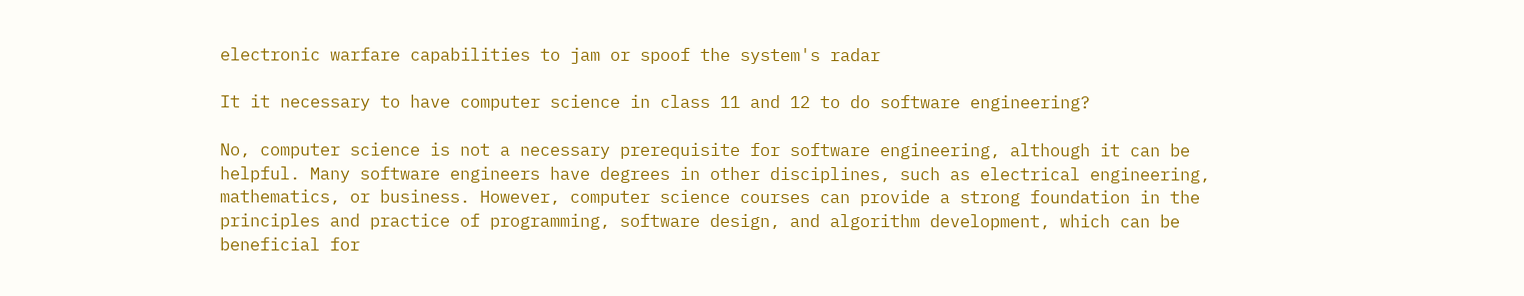electronic warfare capabilities to jam or spoof the system's radar

It it necessary to have computer science in class 11 and 12 to do software engineering?

No, computer science is not a necessary prerequisite for software engineering, although it can be helpful. Many software engineers have degrees in other disciplines, such as electrical engineering, mathematics, or business. However, computer science courses can provide a strong foundation in the principles and practice of programming, software design, and algorithm development, which can be beneficial for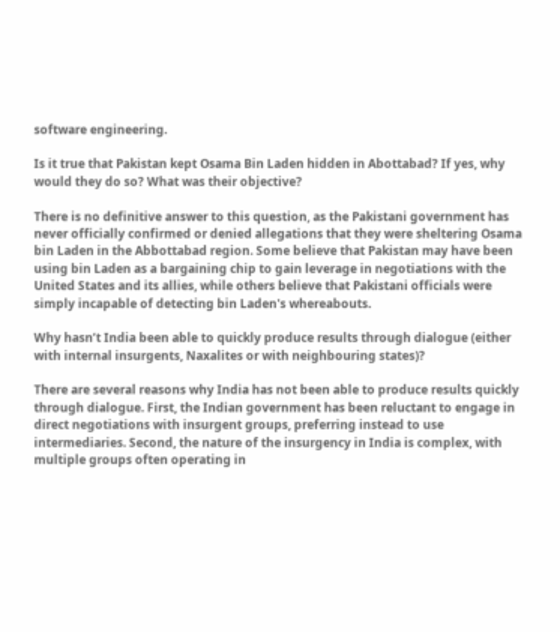software engineering.

Is it true that Pakistan kept Osama Bin Laden hidden in Abottabad? If yes, why would they do so? What was their objective?

There is no definitive answer to this question, as the Pakistani government has never officially confirmed or denied allegations that they were sheltering Osama bin Laden in the Abbottabad region. Some believe that Pakistan may have been using bin Laden as a bargaining chip to gain leverage in negotiations with the United States and its allies, while others believe that Pakistani officials were simply incapable of detecting bin Laden's whereabouts.

Why hasn’t India been able to quickly produce results through dialogue (either with internal insurgents, Naxalites or with neighbouring states)?

There are several reasons why India has not been able to produce results quickly through dialogue. First, the Indian government has been reluctant to engage in direct negotiations with insurgent groups, preferring instead to use intermediaries. Second, the nature of the insurgency in India is complex, with multiple groups often operating in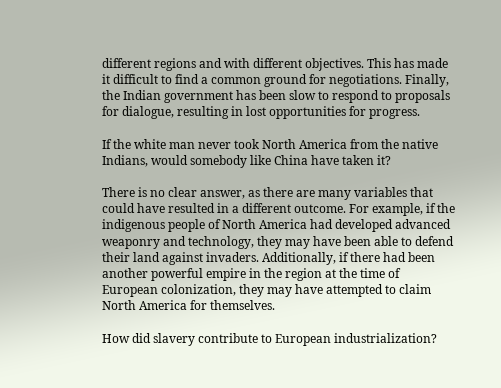different regions and with different objectives. This has made it difficult to find a common ground for negotiations. Finally, the Indian government has been slow to respond to proposals for dialogue, resulting in lost opportunities for progress.

If the white man never took North America from the native Indians, would somebody like China have taken it?

There is no clear answer, as there are many variables that could have resulted in a different outcome. For example, if the indigenous people of North America had developed advanced weaponry and technology, they may have been able to defend their land against invaders. Additionally, if there had been another powerful empire in the region at the time of European colonization, they may have attempted to claim North America for themselves.

How did slavery contribute to European industrialization?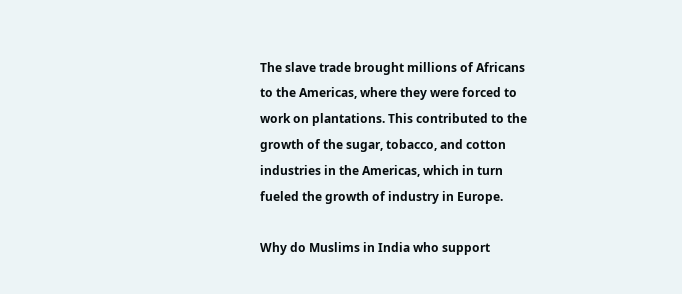The slave trade brought millions of Africans to the Americas, where they were forced to work on plantations. This contributed to the growth of the sugar, tobacco, and cotton industries in the Americas, which in turn fueled the growth of industry in Europe.

Why do Muslims in India who support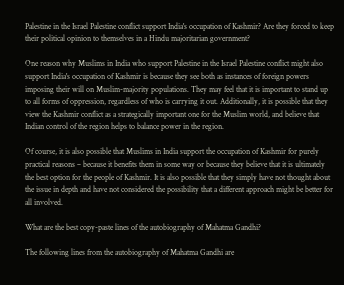Palestine in the Israel Palestine conflict support India's occupation of Kashmir? Are they forced to keep their political opinion to themselves in a Hindu majoritarian government?

One reason why Muslims in India who support Palestine in the Israel Palestine conflict might also support India's occupation of Kashmir is because they see both as instances of foreign powers imposing their will on Muslim-majority populations. They may feel that it is important to stand up to all forms of oppression, regardless of who is carrying it out. Additionally, it is possible that they view the Kashmir conflict as a strategically important one for the Muslim world, and believe that Indian control of the region helps to balance power in the region.

Of course, it is also possible that Muslims in India support the occupation of Kashmir for purely practical reasons – because it benefits them in some way or because they believe that it is ultimately the best option for the people of Kashmir. It is also possible that they simply have not thought about the issue in depth and have not considered the possibility that a different approach might be better for all involved.

What are the best copy-paste lines of the autobiography of Mahatma Gandhi?

The following lines from the autobiography of Mahatma Gandhi are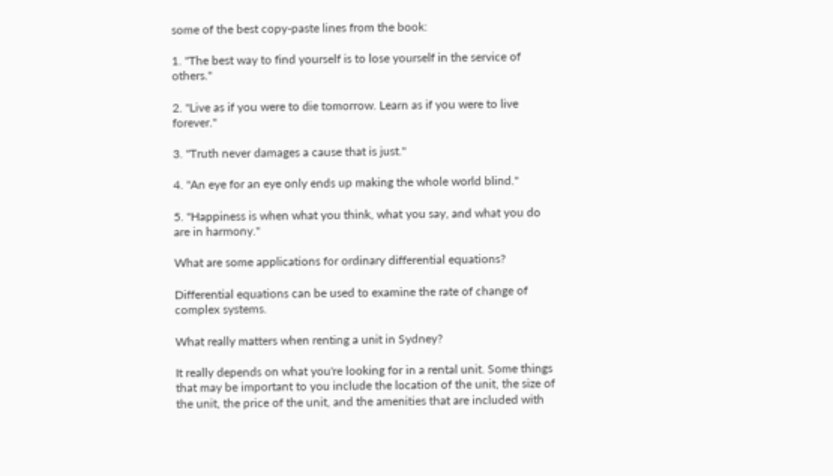some of the best copy-paste lines from the book:

1. "The best way to find yourself is to lose yourself in the service of others."

2. "Live as if you were to die tomorrow. Learn as if you were to live forever."

3. "Truth never damages a cause that is just."

4. "An eye for an eye only ends up making the whole world blind."

5. "Happiness is when what you think, what you say, and what you do are in harmony."

What are some applications for ordinary differential equations?

Differential equations can be used to examine the rate of change of complex systems.

What really matters when renting a unit in Sydney?

It really depends on what you're looking for in a rental unit. Some things that may be important to you include the location of the unit, the size of the unit, the price of the unit, and the amenities that are included with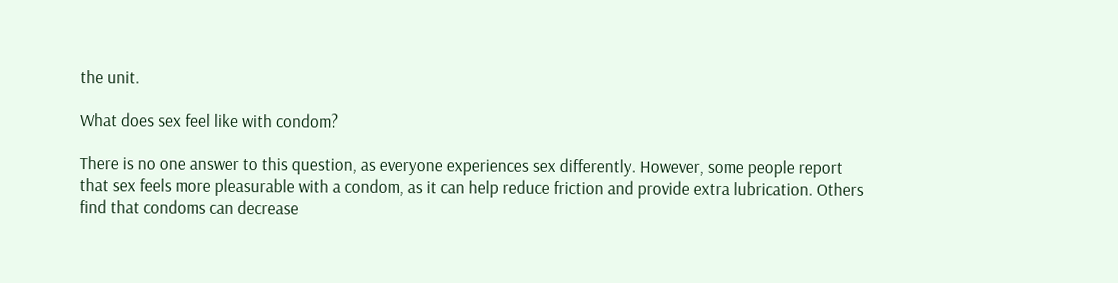the unit.

What does sex feel like with condom?

There is no one answer to this question, as everyone experiences sex differently. However, some people report that sex feels more pleasurable with a condom, as it can help reduce friction and provide extra lubrication. Others find that condoms can decrease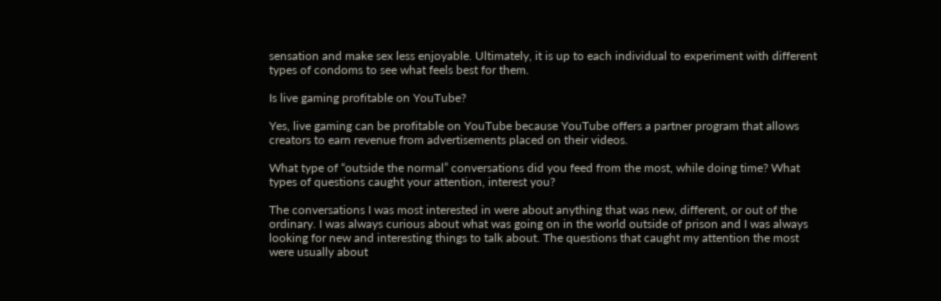sensation and make sex less enjoyable. Ultimately, it is up to each individual to experiment with different types of condoms to see what feels best for them.

Is live gaming profitable on YouTube?

Yes, live gaming can be profitable on YouTube because YouTube offers a partner program that allows creators to earn revenue from advertisements placed on their videos.

What type of “outside the normal” conversations did you feed from the most, while doing time? What types of questions caught your attention, interest you?

The conversations I was most interested in were about anything that was new, different, or out of the ordinary. I was always curious about what was going on in the world outside of prison and I was always looking for new and interesting things to talk about. The questions that caught my attention the most were usually about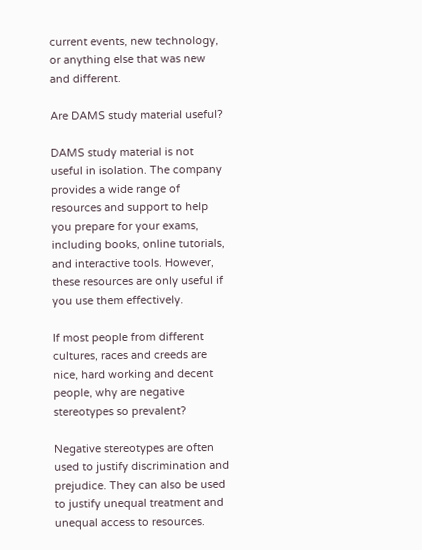current events, new technology, or anything else that was new and different.

Are DAMS study material useful?

DAMS study material is not useful in isolation. The company provides a wide range of resources and support to help you prepare for your exams, including books, online tutorials, and interactive tools. However, these resources are only useful if you use them effectively.

If most people from different cultures, races and creeds are nice, hard working and decent people, why are negative stereotypes so prevalent?

Negative stereotypes are often used to justify discrimination and prejudice. They can also be used to justify unequal treatment and unequal access to resources.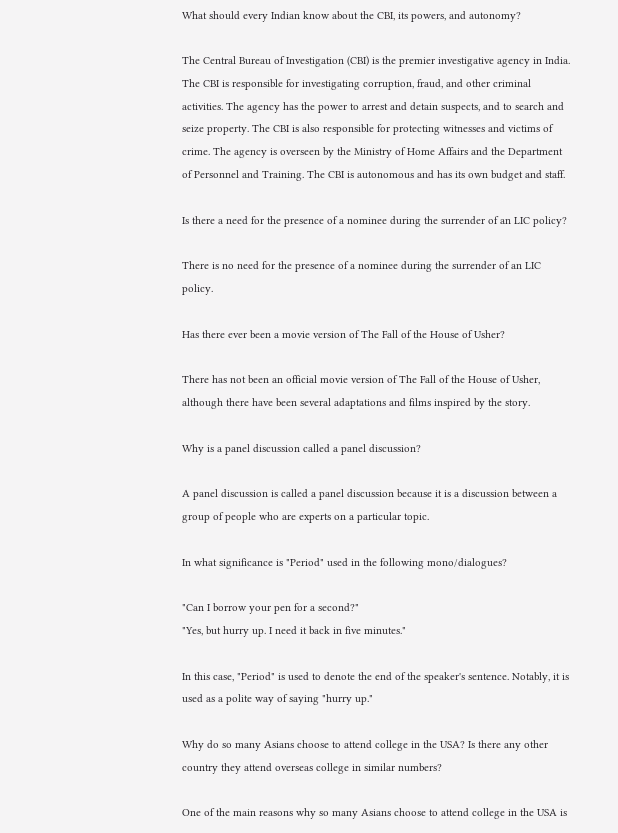What should every Indian know about the CBI, its powers, and autonomy?

The Central Bureau of Investigation (CBI) is the premier investigative agency in India. The CBI is responsible for investigating corruption, fraud, and other criminal activities. The agency has the power to arrest and detain suspects, and to search and seize property. The CBI is also responsible for protecting witnesses and victims of crime. The agency is overseen by the Ministry of Home Affairs and the Department of Personnel and Training. The CBI is autonomous and has its own budget and staff.

Is there a need for the presence of a nominee during the surrender of an LIC policy?

There is no need for the presence of a nominee during the surrender of an LIC policy.

Has there ever been a movie version of The Fall of the House of Usher?

There has not been an official movie version of The Fall of the House of Usher, although there have been several adaptations and films inspired by the story.

Why is a panel discussion called a panel discussion?

A panel discussion is called a panel discussion because it is a discussion between a group of people who are experts on a particular topic.

In what significance is "Period" used in the following mono/dialogues?

"Can I borrow your pen for a second?"
"Yes, but hurry up. I need it back in five minutes."

In this case, "Period" is used to denote the end of the speaker's sentence. Notably, it is used as a polite way of saying "hurry up."

Why do so many Asians choose to attend college in the USA? Is there any other country they attend overseas college in similar numbers?

One of the main reasons why so many Asians choose to attend college in the USA is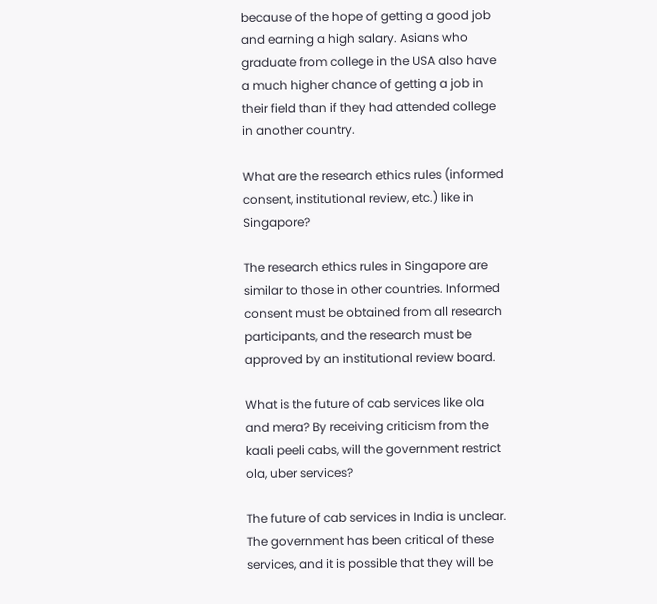because of the hope of getting a good job and earning a high salary. Asians who graduate from college in the USA also have a much higher chance of getting a job in their field than if they had attended college in another country.

What are the research ethics rules (informed consent, institutional review, etc.) like in Singapore?

The research ethics rules in Singapore are similar to those in other countries. Informed consent must be obtained from all research participants, and the research must be approved by an institutional review board.

What is the future of cab services like ola and mera? By receiving criticism from the kaali peeli cabs, will the government restrict ola, uber services?

The future of cab services in India is unclear. The government has been critical of these services, and it is possible that they will be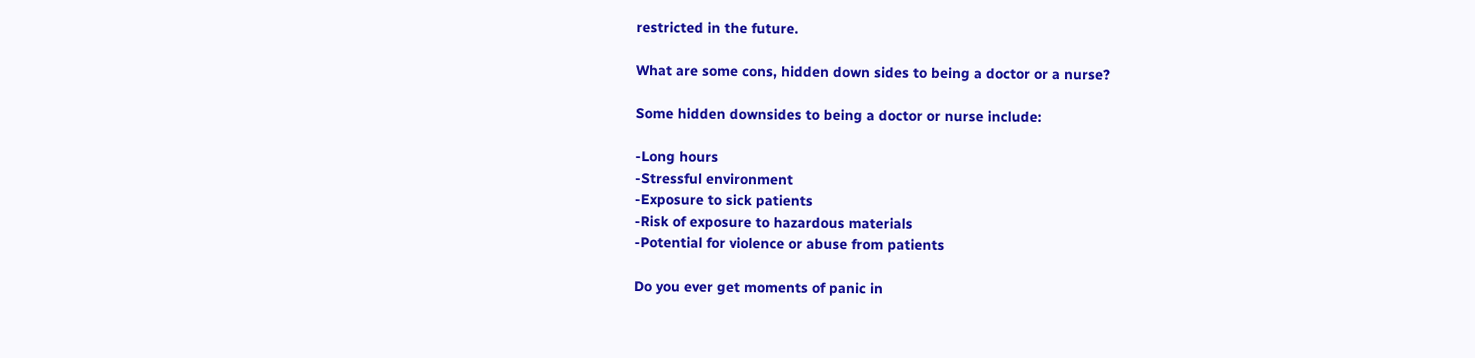restricted in the future.

What are some cons, hidden down sides to being a doctor or a nurse?

Some hidden downsides to being a doctor or nurse include:

-Long hours
-Stressful environment
-Exposure to sick patients
-Risk of exposure to hazardous materials
-Potential for violence or abuse from patients

Do you ever get moments of panic in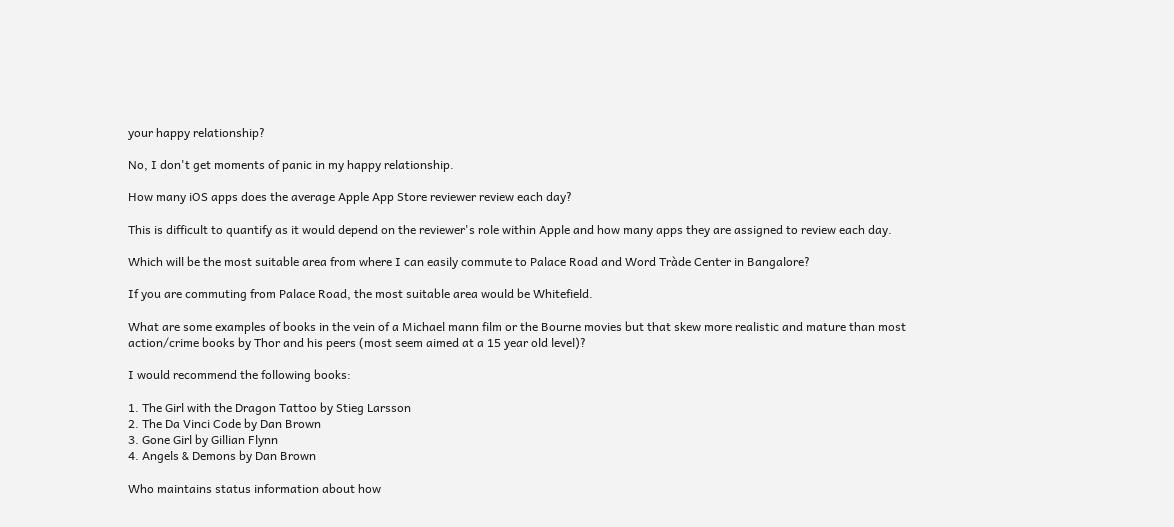your happy relationship?

No, I don't get moments of panic in my happy relationship.

How many iOS apps does the average Apple App Store reviewer review each day?

This is difficult to quantify as it would depend on the reviewer's role within Apple and how many apps they are assigned to review each day.

Which will be the most suitable area from where I can easily commute to Palace Road and Word Tràde Center in Bangalore?

If you are commuting from Palace Road, the most suitable area would be Whitefield.

What are some examples of books in the vein of a Michael mann film or the Bourne movies but that skew more realistic and mature than most action/crime books by Thor and his peers (most seem aimed at a 15 year old level)?

I would recommend the following books:

1. The Girl with the Dragon Tattoo by Stieg Larsson
2. The Da Vinci Code by Dan Brown
3. Gone Girl by Gillian Flynn
4. Angels & Demons by Dan Brown

Who maintains status information about how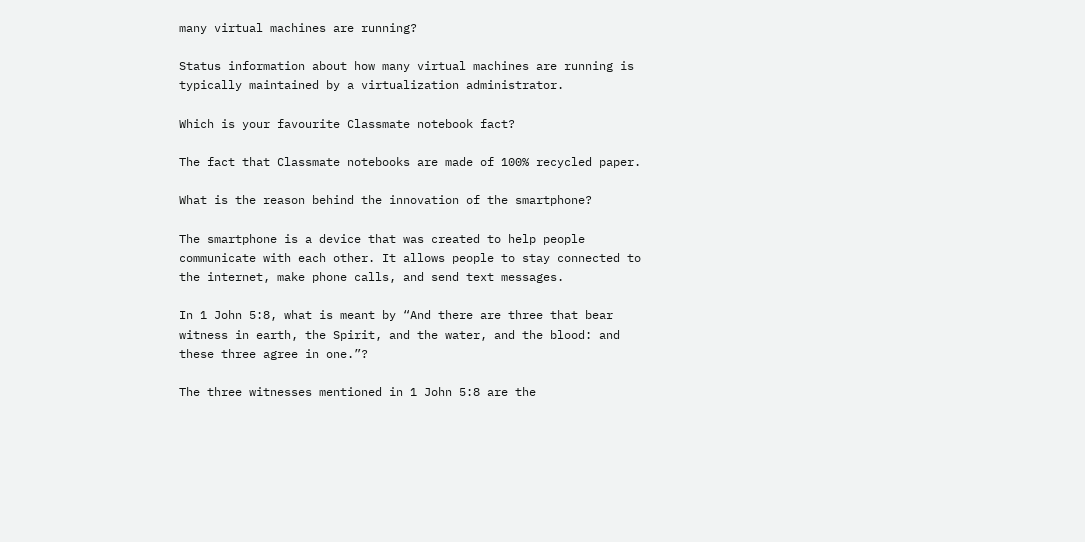many virtual machines are running?

Status information about how many virtual machines are running is typically maintained by a virtualization administrator.

Which is your favourite Classmate notebook fact?

The fact that Classmate notebooks are made of 100% recycled paper.

What is the reason behind the innovation of the smartphone?

The smartphone is a device that was created to help people communicate with each other. It allows people to stay connected to the internet, make phone calls, and send text messages.

In 1 John 5:8, what is meant by “And there are three that bear witness in earth, the Spirit, and the water, and the blood: and these three agree in one.”?

The three witnesses mentioned in 1 John 5:8 are the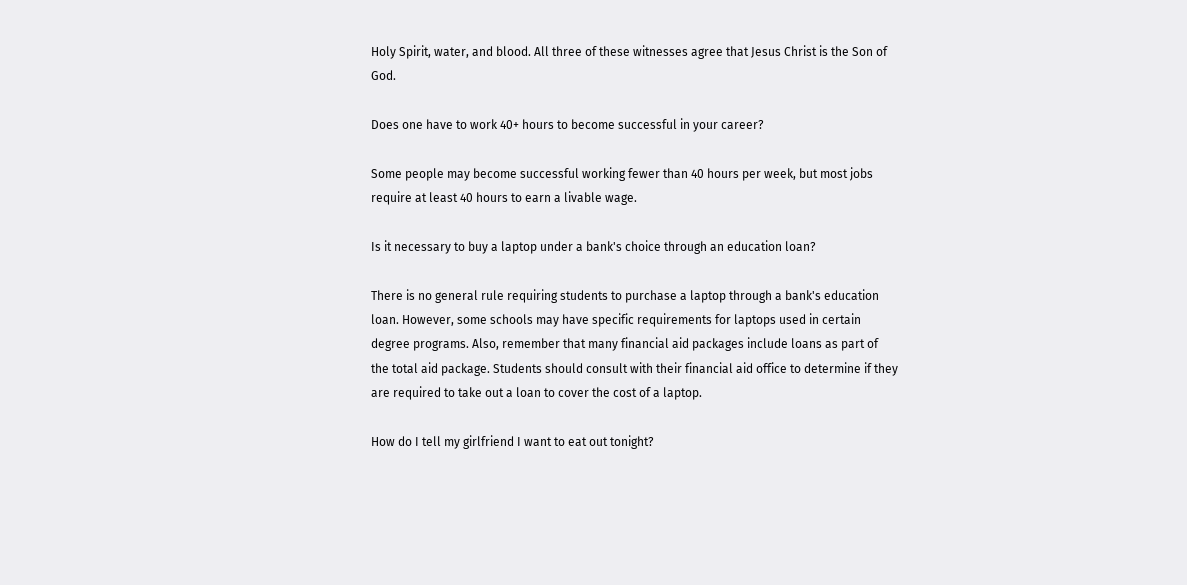Holy Spirit, water, and blood. All three of these witnesses agree that Jesus Christ is the Son of God.

Does one have to work 40+ hours to become successful in your career?

Some people may become successful working fewer than 40 hours per week, but most jobs require at least 40 hours to earn a livable wage.

Is it necessary to buy a laptop under a bank's choice through an education loan?

There is no general rule requiring students to purchase a laptop through a bank's education loan. However, some schools may have specific requirements for laptops used in certain degree programs. Also, remember that many financial aid packages include loans as part of the total aid package. Students should consult with their financial aid office to determine if they are required to take out a loan to cover the cost of a laptop.

How do I tell my girlfriend I want to eat out tonight?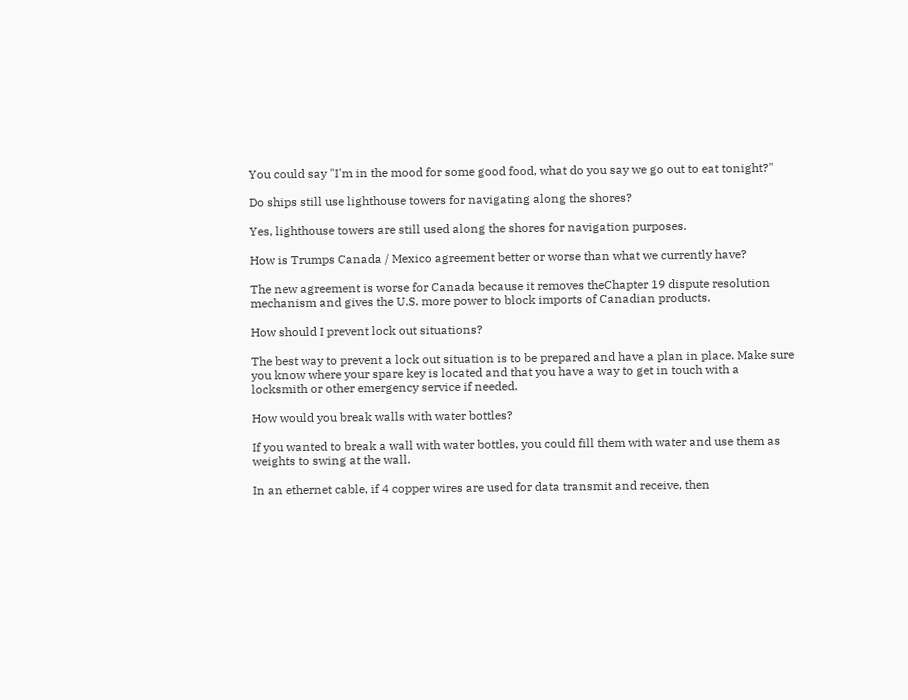You could say "I'm in the mood for some good food, what do you say we go out to eat tonight?"

Do ships still use lighthouse towers for navigating along the shores?

Yes, lighthouse towers are still used along the shores for navigation purposes.

How is Trumps Canada / Mexico agreement better or worse than what we currently have?

The new agreement is worse for Canada because it removes theChapter 19 dispute resolution mechanism and gives the U.S. more power to block imports of Canadian products.

How should I prevent lock out situations?

The best way to prevent a lock out situation is to be prepared and have a plan in place. Make sure you know where your spare key is located and that you have a way to get in touch with a locksmith or other emergency service if needed.

How would you break walls with water bottles?

If you wanted to break a wall with water bottles, you could fill them with water and use them as weights to swing at the wall.

In an ethernet cable, if 4 copper wires are used for data transmit and receive, then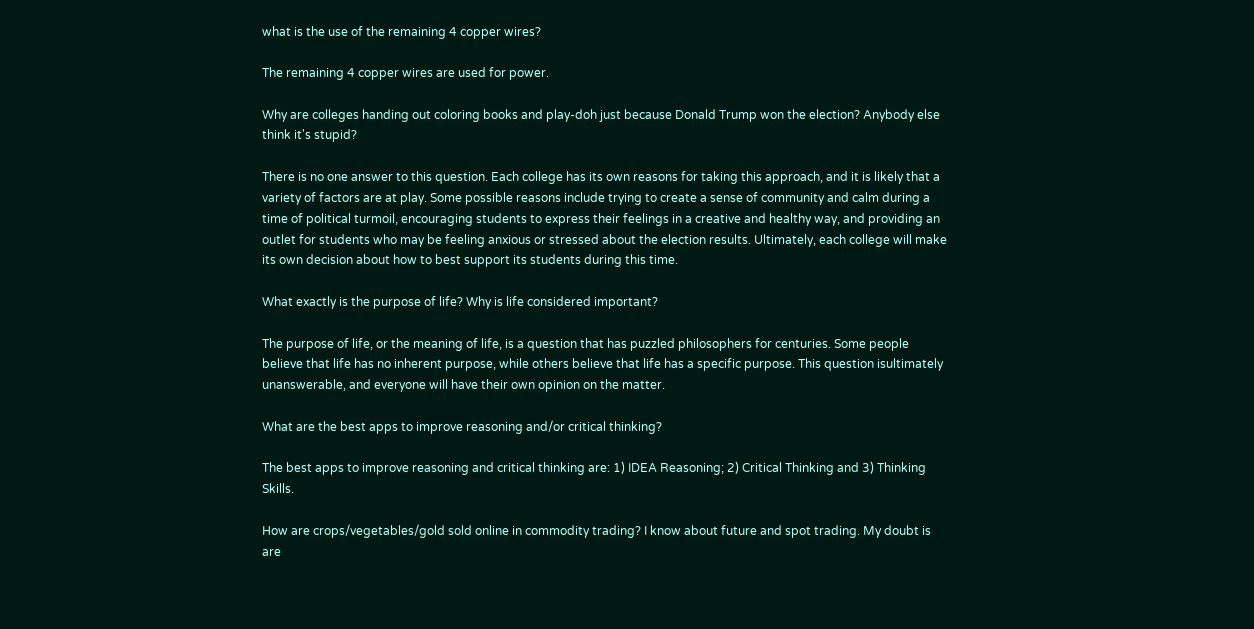what is the use of the remaining 4 copper wires?

The remaining 4 copper wires are used for power.

Why are colleges handing out coloring books and play-doh just because Donald Trump won the election? Anybody else think it's stupid?

There is no one answer to this question. Each college has its own reasons for taking this approach, and it is likely that a variety of factors are at play. Some possible reasons include trying to create a sense of community and calm during a time of political turmoil, encouraging students to express their feelings in a creative and healthy way, and providing an outlet for students who may be feeling anxious or stressed about the election results. Ultimately, each college will make its own decision about how to best support its students during this time.

What exactly is the purpose of life? Why is life considered important?

The purpose of life, or the meaning of life, is a question that has puzzled philosophers for centuries. Some people believe that life has no inherent purpose, while others believe that life has a specific purpose. This question isultimately unanswerable, and everyone will have their own opinion on the matter.

What are the best apps to improve reasoning and/or critical thinking?

The best apps to improve reasoning and critical thinking are: 1) IDEA Reasoning; 2) Critical Thinking and 3) Thinking Skills.

How are crops/vegetables/gold sold online in commodity trading? I know about future and spot trading. My doubt is are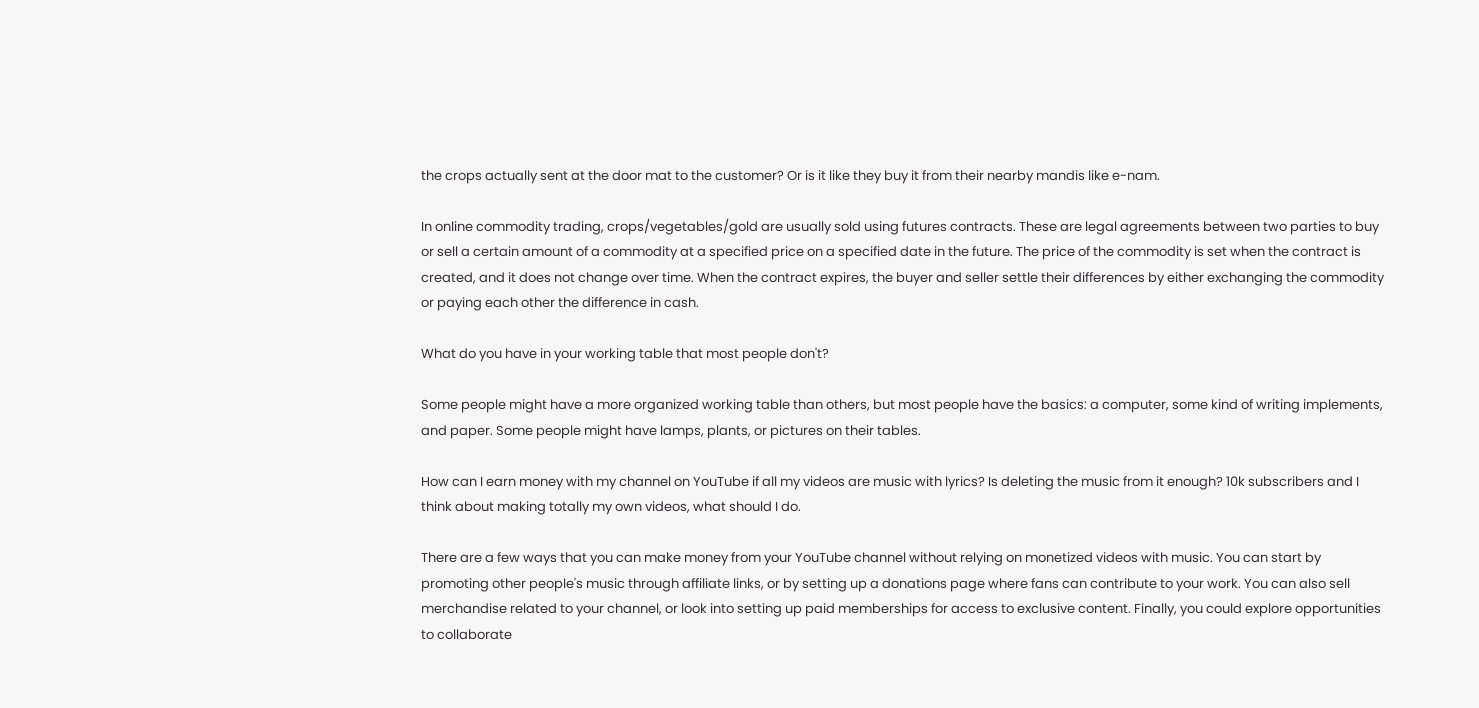the crops actually sent at the door mat to the customer? Or is it like they buy it from their nearby mandis like e-nam.

In online commodity trading, crops/vegetables/gold are usually sold using futures contracts. These are legal agreements between two parties to buy or sell a certain amount of a commodity at a specified price on a specified date in the future. The price of the commodity is set when the contract is created, and it does not change over time. When the contract expires, the buyer and seller settle their differences by either exchanging the commodity or paying each other the difference in cash.

What do you have in your working table that most people don't?

Some people might have a more organized working table than others, but most people have the basics: a computer, some kind of writing implements, and paper. Some people might have lamps, plants, or pictures on their tables.

How can I earn money with my channel on YouTube if all my videos are music with lyrics? Is deleting the music from it enough? 10k subscribers and I think about making totally my own videos, what should I do.

There are a few ways that you can make money from your YouTube channel without relying on monetized videos with music. You can start by promoting other people's music through affiliate links, or by setting up a donations page where fans can contribute to your work. You can also sell merchandise related to your channel, or look into setting up paid memberships for access to exclusive content. Finally, you could explore opportunities to collaborate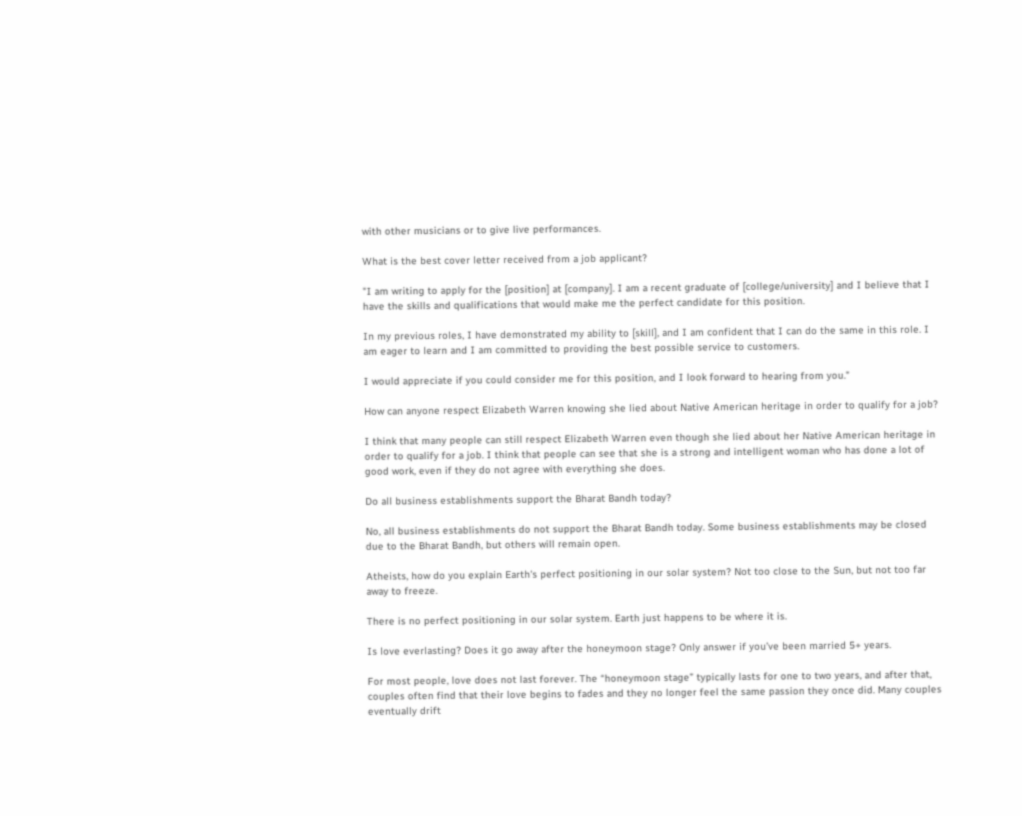with other musicians or to give live performances.

What is the best cover letter received from a job applicant?

"I am writing to apply for the [position] at [company]. I am a recent graduate of [college/university] and I believe that I have the skills and qualifications that would make me the perfect candidate for this position.

In my previous roles, I have demonstrated my ability to [skill], and I am confident that I can do the same in this role. I am eager to learn and I am committed to providing the best possible service to customers.

I would appreciate if you could consider me for this position, and I look forward to hearing from you."

How can anyone respect Elizabeth Warren knowing she lied about Native American heritage in order to qualify for a job?

I think that many people can still respect Elizabeth Warren even though she lied about her Native American heritage in order to qualify for a job. I think that people can see that she is a strong and intelligent woman who has done a lot of good work, even if they do not agree with everything she does.

Do all business establishments support the Bharat Bandh today?

No, all business establishments do not support the Bharat Bandh today. Some business establishments may be closed due to the Bharat Bandh, but others will remain open.

Atheists, how do you explain Earth's perfect positioning in our solar system? Not too close to the Sun, but not too far away to freeze.

There is no perfect positioning in our solar system. Earth just happens to be where it is.

Is love everlasting? Does it go away after the honeymoon stage? Only answer if you’ve been married 5+ years.

For most people, love does not last forever. The “honeymoon stage” typically lasts for one to two years, and after that, couples often find that their love begins to fades and they no longer feel the same passion they once did. Many couples eventually drift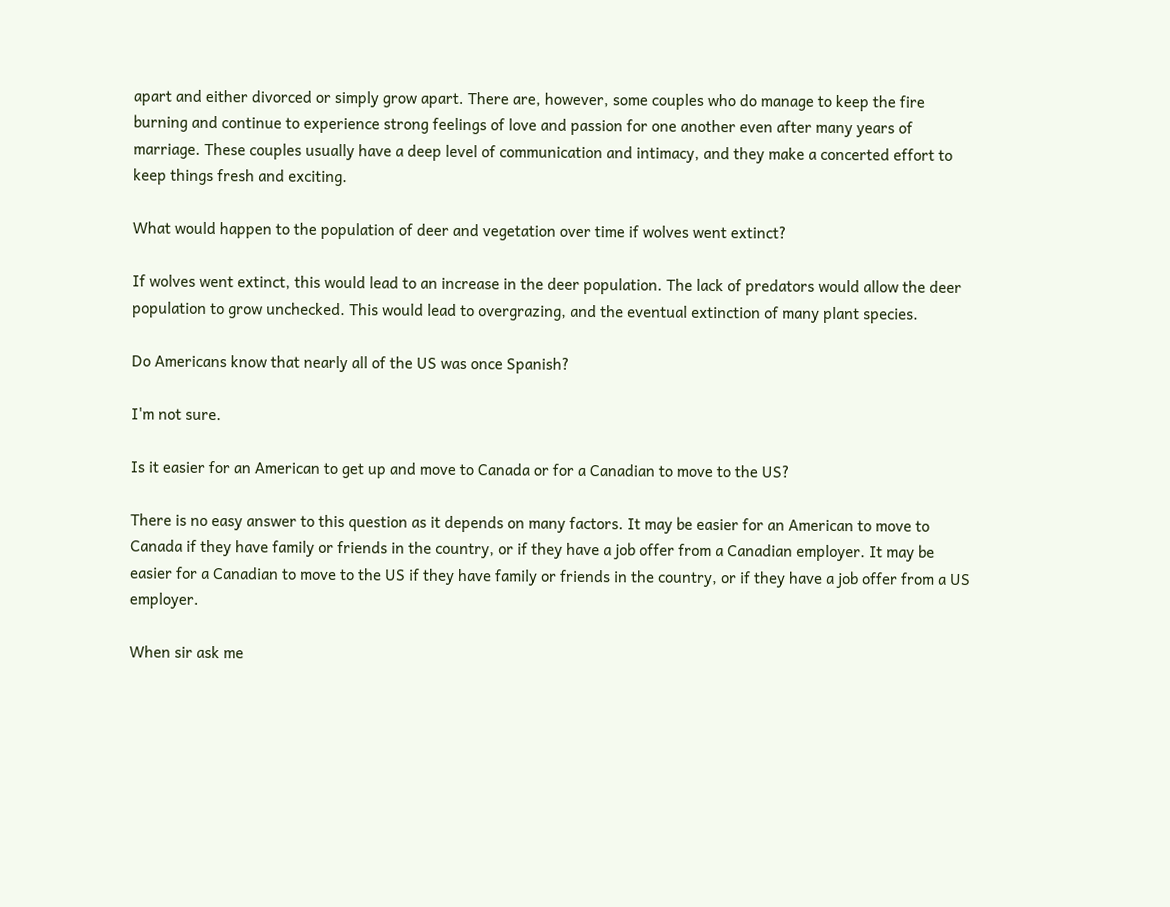apart and either divorced or simply grow apart. There are, however, some couples who do manage to keep the fire burning and continue to experience strong feelings of love and passion for one another even after many years of marriage. These couples usually have a deep level of communication and intimacy, and they make a concerted effort to keep things fresh and exciting.

What would happen to the population of deer and vegetation over time if wolves went extinct?

If wolves went extinct, this would lead to an increase in the deer population. The lack of predators would allow the deer population to grow unchecked. This would lead to overgrazing, and the eventual extinction of many plant species.

Do Americans know that nearly all of the US was once Spanish?

I'm not sure.

Is it easier for an American to get up and move to Canada or for a Canadian to move to the US?

There is no easy answer to this question as it depends on many factors. It may be easier for an American to move to Canada if they have family or friends in the country, or if they have a job offer from a Canadian employer. It may be easier for a Canadian to move to the US if they have family or friends in the country, or if they have a job offer from a US employer.

When sir ask me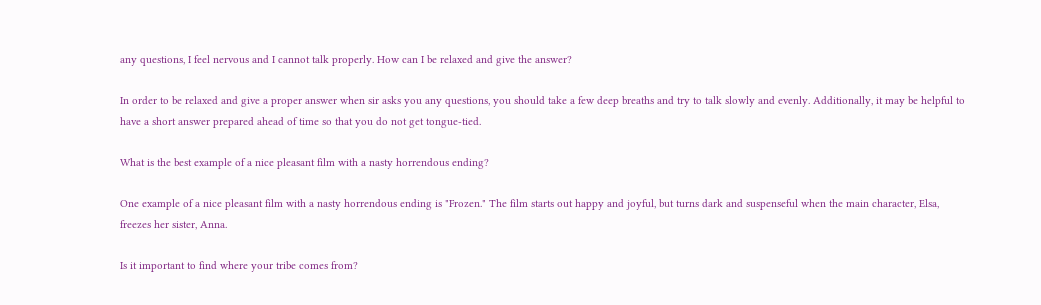any questions, I feel nervous and I cannot talk properly. How can I be relaxed and give the answer?

In order to be relaxed and give a proper answer when sir asks you any questions, you should take a few deep breaths and try to talk slowly and evenly. Additionally, it may be helpful to have a short answer prepared ahead of time so that you do not get tongue-tied.

What is the best example of a nice pleasant film with a nasty horrendous ending?

One example of a nice pleasant film with a nasty horrendous ending is "Frozen." The film starts out happy and joyful, but turns dark and suspenseful when the main character, Elsa, freezes her sister, Anna.

Is it important to find where your tribe comes from?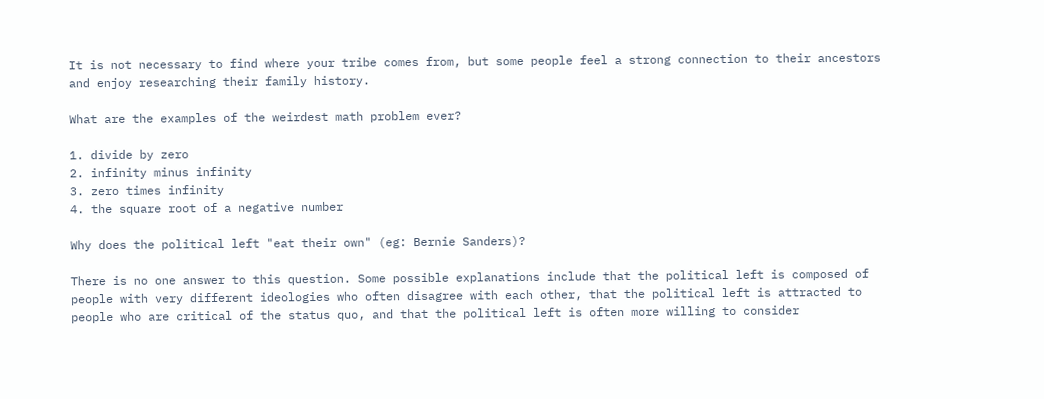It is not necessary to find where your tribe comes from, but some people feel a strong connection to their ancestors and enjoy researching their family history.

What are the examples of the weirdest math problem ever?

1. divide by zero
2. infinity minus infinity
3. zero times infinity
4. the square root of a negative number

Why does the political left "eat their own" (eg: Bernie Sanders)?

There is no one answer to this question. Some possible explanations include that the political left is composed of people with very different ideologies who often disagree with each other, that the political left is attracted to people who are critical of the status quo, and that the political left is often more willing to consider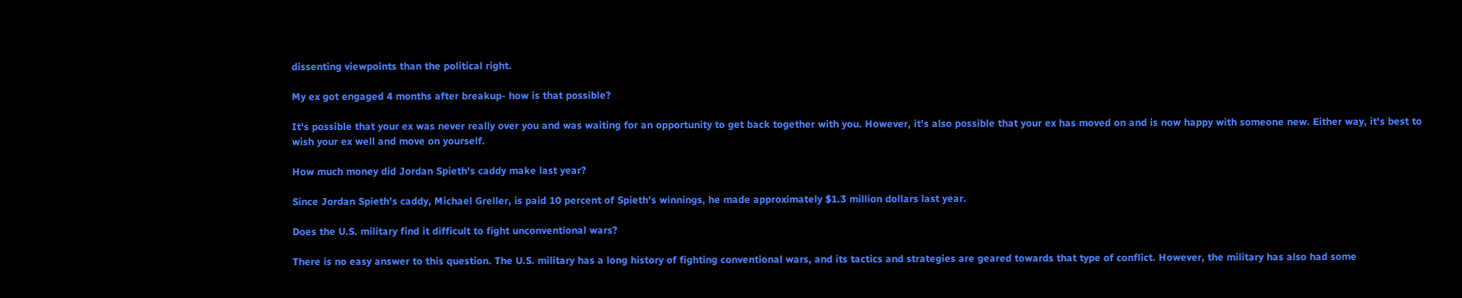dissenting viewpoints than the political right.

My ex got engaged 4 months after breakup- how is that possible?

It's possible that your ex was never really over you and was waiting for an opportunity to get back together with you. However, it's also possible that your ex has moved on and is now happy with someone new. Either way, it's best to wish your ex well and move on yourself.

How much money did Jordan Spieth's caddy make last year?

Since Jordan Spieth's caddy, Michael Greller, is paid 10 percent of Spieth's winnings, he made approximately $1.3 million dollars last year.

Does the U.S. military find it difficult to fight unconventional wars?

There is no easy answer to this question. The U.S. military has a long history of fighting conventional wars, and its tactics and strategies are geared towards that type of conflict. However, the military has also had some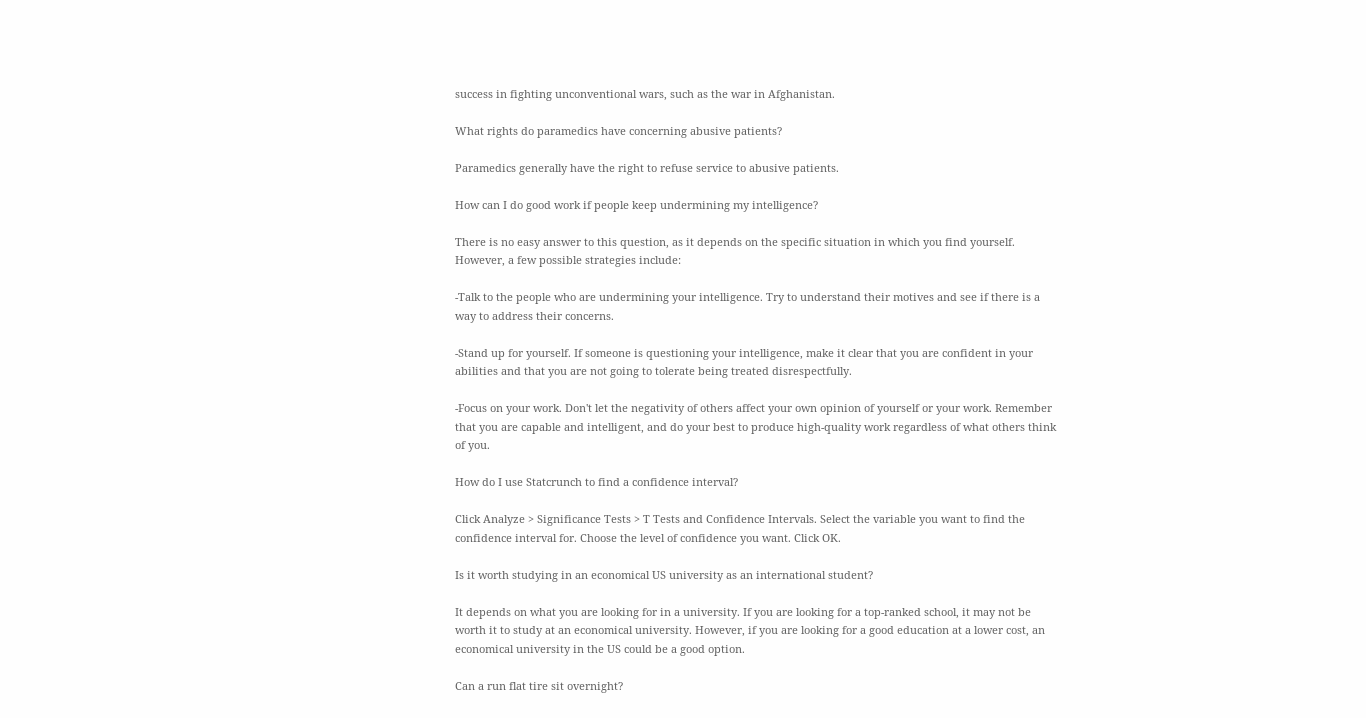success in fighting unconventional wars, such as the war in Afghanistan.

What rights do paramedics have concerning abusive patients?

Paramedics generally have the right to refuse service to abusive patients.

How can I do good work if people keep undermining my intelligence?

There is no easy answer to this question, as it depends on the specific situation in which you find yourself. However, a few possible strategies include:

-Talk to the people who are undermining your intelligence. Try to understand their motives and see if there is a way to address their concerns.

-Stand up for yourself. If someone is questioning your intelligence, make it clear that you are confident in your abilities and that you are not going to tolerate being treated disrespectfully.

-Focus on your work. Don't let the negativity of others affect your own opinion of yourself or your work. Remember that you are capable and intelligent, and do your best to produce high-quality work regardless of what others think of you.

How do I use Statcrunch to find a confidence interval?

Click Analyze > Significance Tests > T Tests and Confidence Intervals. Select the variable you want to find the confidence interval for. Choose the level of confidence you want. Click OK.

Is it worth studying in an economical US university as an international student?

It depends on what you are looking for in a university. If you are looking for a top-ranked school, it may not be worth it to study at an economical university. However, if you are looking for a good education at a lower cost, an economical university in the US could be a good option.

Can a run flat tire sit overnight?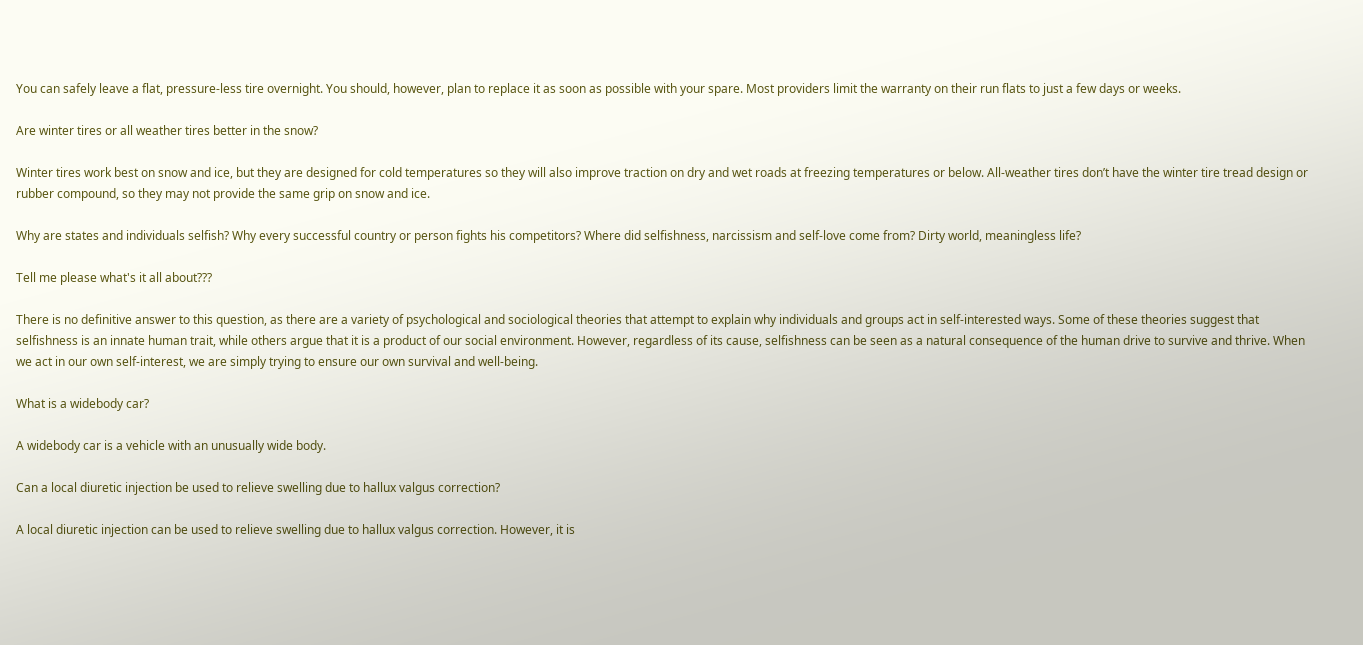You can safely leave a flat, pressure-less tire overnight. You should, however, plan to replace it as soon as possible with your spare. Most providers limit the warranty on their run flats to just a few days or weeks.

Are winter tires or all weather tires better in the snow?

Winter tires work best on snow and ice, but they are designed for cold temperatures so they will also improve traction on dry and wet roads at freezing temperatures or below. All-weather tires don’t have the winter tire tread design or rubber compound, so they may not provide the same grip on snow and ice.

Why are states and individuals selfish? Why every successful country or person fights his competitors? Where did selfishness, narcissism and self-love come from? Dirty world, meaningless life?

Tell me please what's it all about???

There is no definitive answer to this question, as there are a variety of psychological and sociological theories that attempt to explain why individuals and groups act in self-interested ways. Some of these theories suggest that selfishness is an innate human trait, while others argue that it is a product of our social environment. However, regardless of its cause, selfishness can be seen as a natural consequence of the human drive to survive and thrive. When we act in our own self-interest, we are simply trying to ensure our own survival and well-being.

What is a widebody car?

A widebody car is a vehicle with an unusually wide body.

Can a local diuretic injection be used to relieve swelling due to hallux valgus correction?

A local diuretic injection can be used to relieve swelling due to hallux valgus correction. However, it is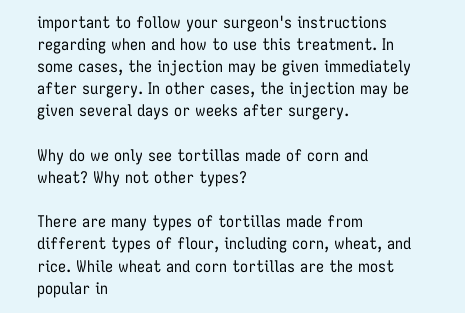important to follow your surgeon's instructions regarding when and how to use this treatment. In some cases, the injection may be given immediately after surgery. In other cases, the injection may be given several days or weeks after surgery.

Why do we only see tortillas made of corn and wheat? Why not other types?

There are many types of tortillas made from different types of flour, including corn, wheat, and rice. While wheat and corn tortillas are the most popular in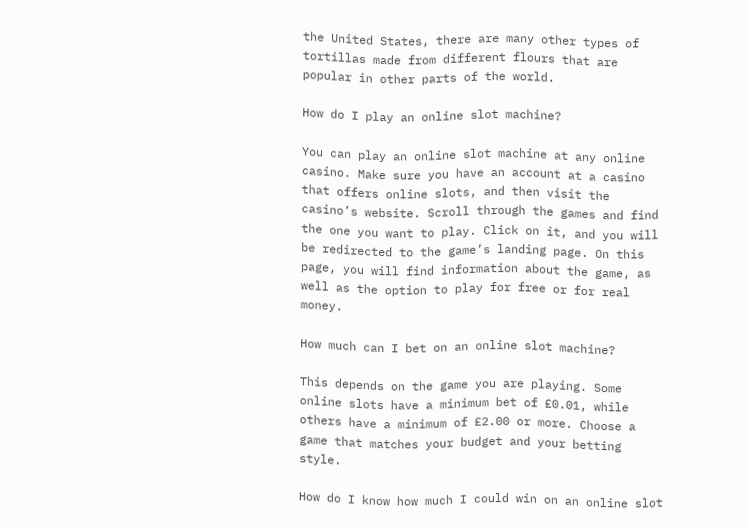the United States, there are many other types of tortillas made from different flours that are popular in other parts of the world.

How do I play an online slot machine?

You can play an online slot machine at any online casino. Make sure you have an account at a casino that offers online slots, and then visit the casino’s website. Scroll through the games and find the one you want to play. Click on it, and you will be redirected to the game’s landing page. On this page, you will find information about the game, as well as the option to play for free or for real money.

How much can I bet on an online slot machine?

This depends on the game you are playing. Some online slots have a minimum bet of £0.01, while others have a minimum of £2.00 or more. Choose a game that matches your budget and your betting style.

How do I know how much I could win on an online slot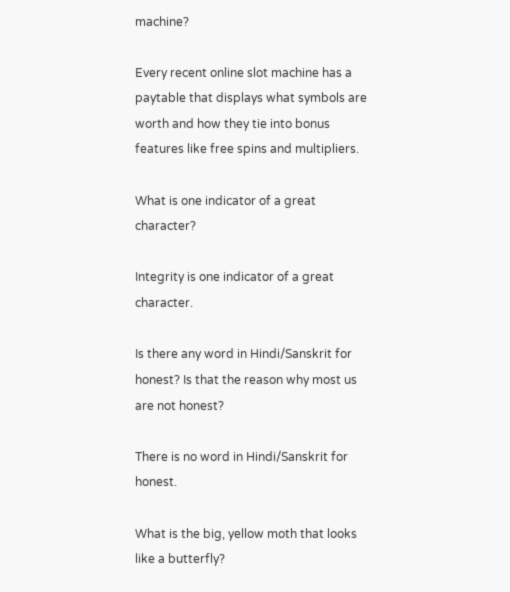machine?

Every recent online slot machine has a paytable that displays what symbols are worth and how they tie into bonus features like free spins and multipliers.

What is one indicator of a great character?

Integrity is one indicator of a great character.

Is there any word in Hindi/Sanskrit for honest? Is that the reason why most us are not honest?

There is no word in Hindi/Sanskrit for honest.

What is the big, yellow moth that looks like a butterfly?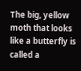The big, yellow moth that looks like a butterfly is called a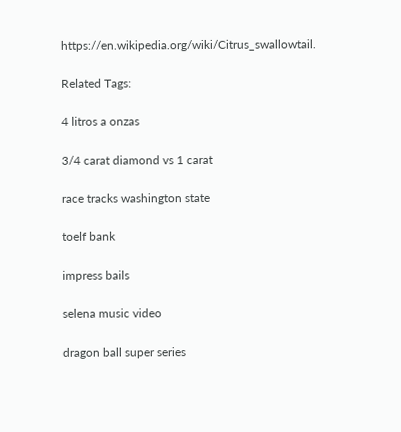https://en.wikipedia.org/wiki/Citrus_swallowtail.

Related Tags:

4 litros a onzas

3/4 carat diamond vs 1 carat

race tracks washington state

toelf bank

impress bails

selena music video

dragon ball super series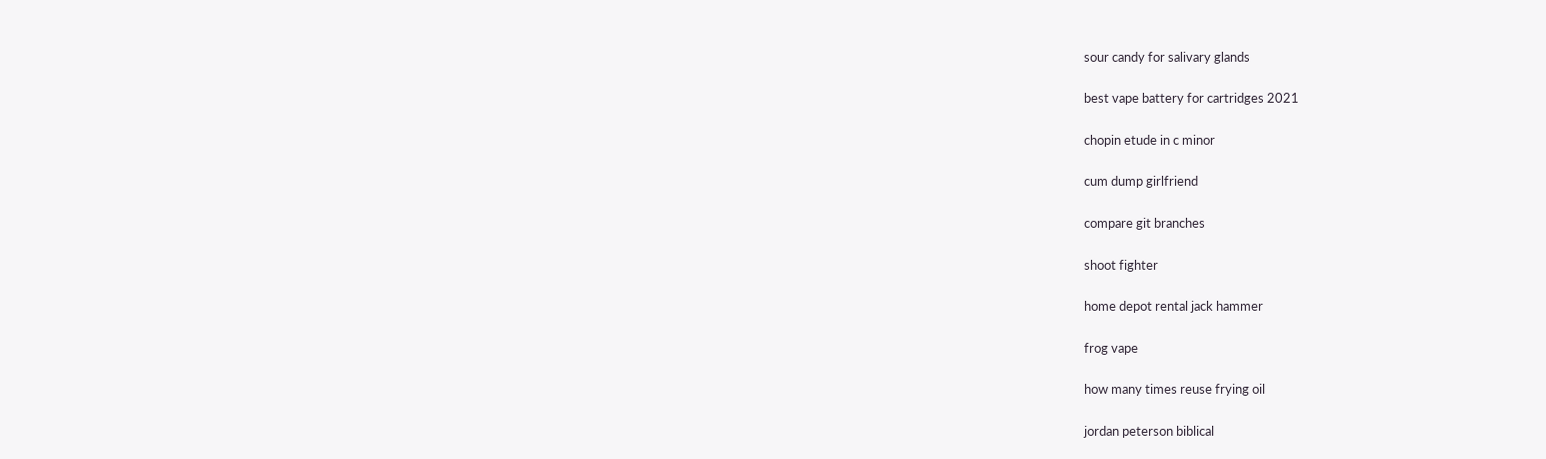sour candy for salivary glands

best vape battery for cartridges 2021

chopin etude in c minor

cum dump girlfriend

compare git branches

shoot fighter

home depot rental jack hammer

frog vape

how many times reuse frying oil

jordan peterson biblical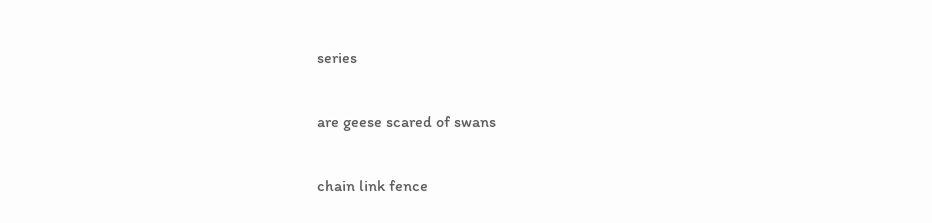series

are geese scared of swans

chain link fence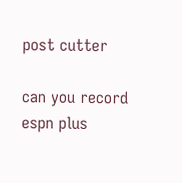post cutter

can you record espn plus